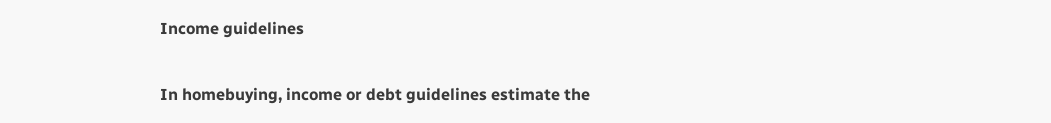Income guidelines

In homebuying, income or debt guidelines estimate the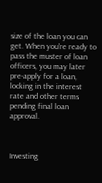size of the loan you can get. When you're ready to pass the muster of loan officers, you may later pre-apply for a loan, locking in the interest rate and other terms pending final loan approval.



Investing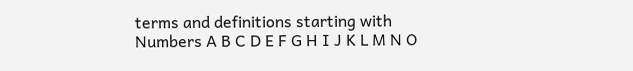terms and definitions starting with
Numbers A B C D E F G H I J K L M N O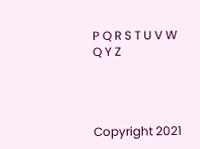P Q R S T U V W Q Y Z




Copyright 2021